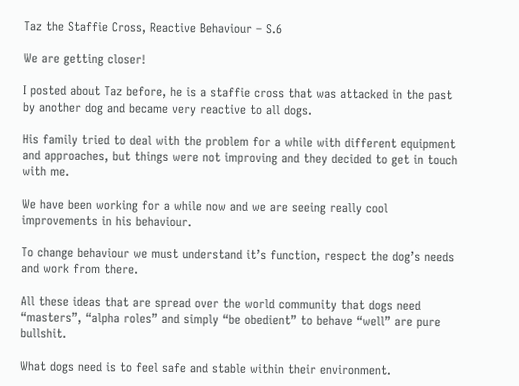Taz the Staffie Cross, Reactive Behaviour – S.6

We are getting closer!

I posted about Taz before, he is a staffie cross that was attacked in the past by another dog and became very reactive to all dogs.

His family tried to deal with the problem for a while with different equipment and approaches, but things were not improving and they decided to get in touch with me.

We have been working for a while now and we are seeing really cool improvements in his behaviour.

To change behaviour we must understand it’s function, respect the dog’s needs and work from there.

All these ideas that are spread over the world community that dogs need “masters”, “alpha roles” and simply “be obedient” to behave “well” are pure bullshit.

What dogs need is to feel safe and stable within their environment.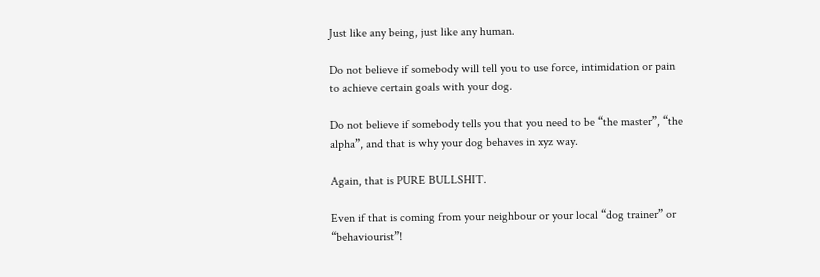Just like any being, just like any human.

Do not believe if somebody will tell you to use force, intimidation or pain to achieve certain goals with your dog.

Do not believe if somebody tells you that you need to be “the master”, “the alpha”, and that is why your dog behaves in xyz way.

Again, that is PURE BULLSHIT.

Even if that is coming from your neighbour or your local “dog trainer” or “behaviourist”!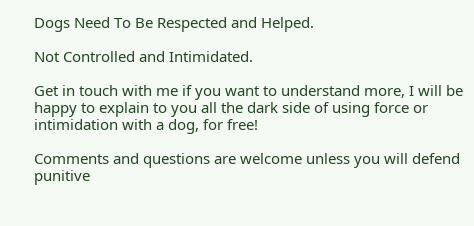Dogs Need To Be Respected and Helped.

Not Controlled and Intimidated.

Get in touch with me if you want to understand more, I will be happy to explain to you all the dark side of using force or intimidation with a dog, for free!

Comments and questions are welcome unless you will defend punitive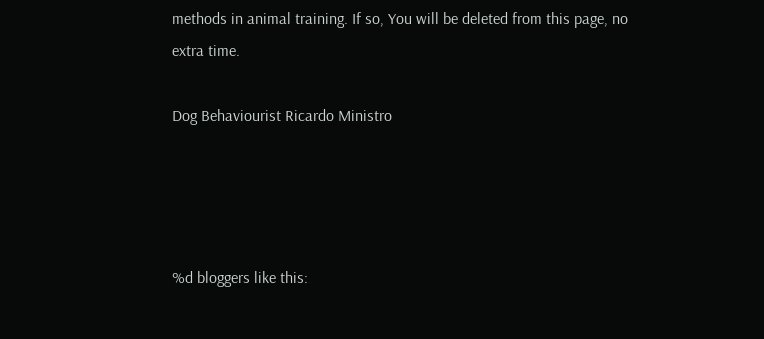methods in animal training. If so, You will be deleted from this page, no extra time.

Dog Behaviourist Ricardo Ministro




%d bloggers like this: